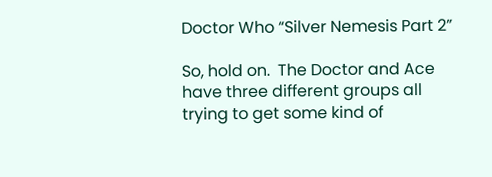Doctor Who “Silver Nemesis Part 2”

So, hold on.  The Doctor and Ace have three different groups all trying to get some kind of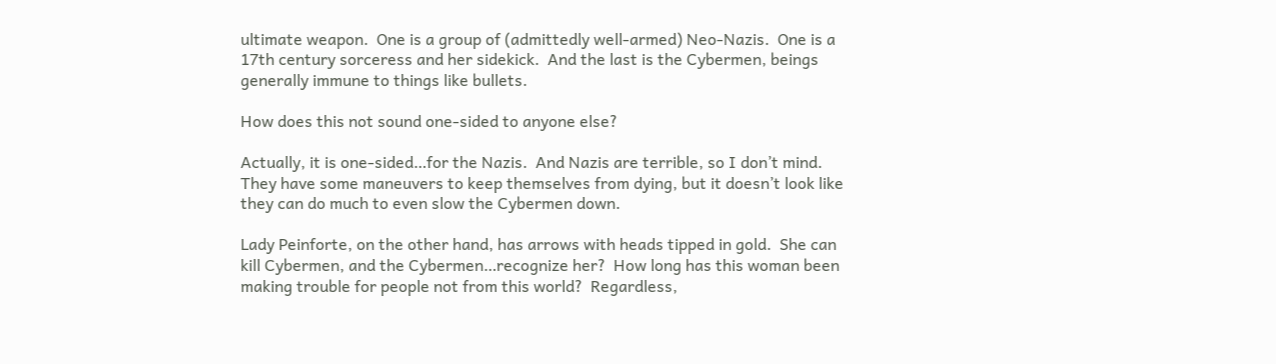ultimate weapon.  One is a group of (admittedly well-armed) Neo-Nazis.  One is a 17th century sorceress and her sidekick.  And the last is the Cybermen, beings generally immune to things like bullets.

How does this not sound one-sided to anyone else?

Actually, it is one-sided…for the Nazis.  And Nazis are terrible, so I don’t mind.  They have some maneuvers to keep themselves from dying, but it doesn’t look like they can do much to even slow the Cybermen down.

Lady Peinforte, on the other hand, has arrows with heads tipped in gold.  She can kill Cybermen, and the Cybermen…recognize her?  How long has this woman been making trouble for people not from this world?  Regardless,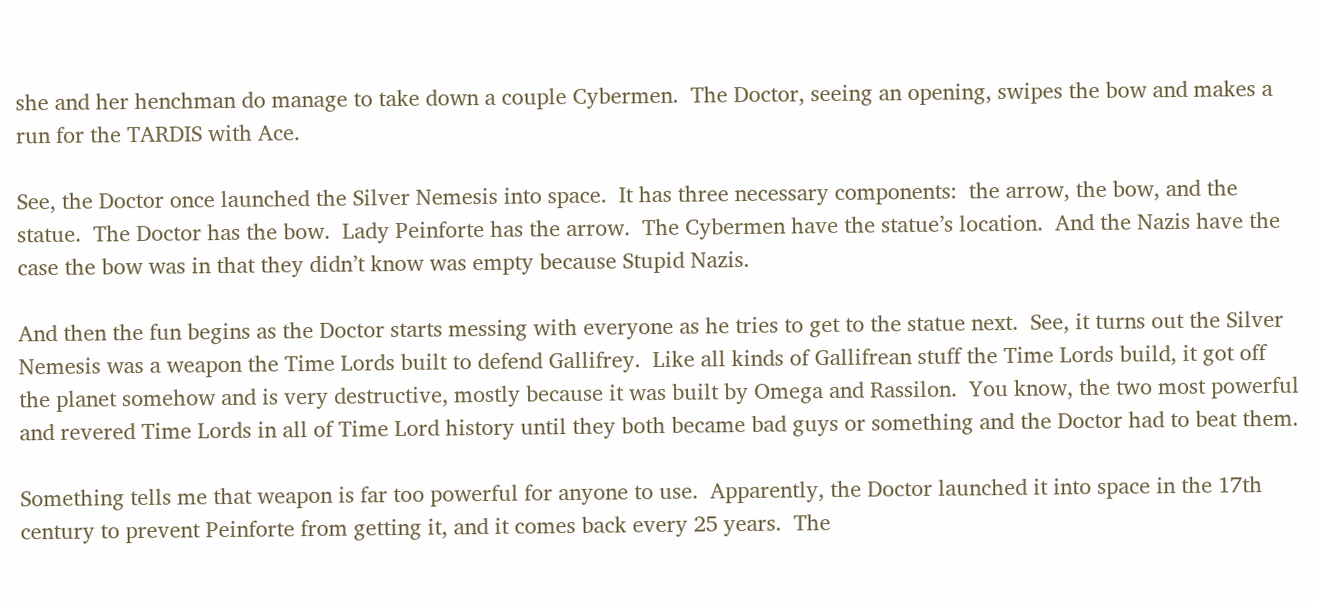she and her henchman do manage to take down a couple Cybermen.  The Doctor, seeing an opening, swipes the bow and makes a run for the TARDIS with Ace.

See, the Doctor once launched the Silver Nemesis into space.  It has three necessary components:  the arrow, the bow, and the statue.  The Doctor has the bow.  Lady Peinforte has the arrow.  The Cybermen have the statue’s location.  And the Nazis have the case the bow was in that they didn’t know was empty because Stupid Nazis.

And then the fun begins as the Doctor starts messing with everyone as he tries to get to the statue next.  See, it turns out the Silver Nemesis was a weapon the Time Lords built to defend Gallifrey.  Like all kinds of Gallifrean stuff the Time Lords build, it got off the planet somehow and is very destructive, mostly because it was built by Omega and Rassilon.  You know, the two most powerful and revered Time Lords in all of Time Lord history until they both became bad guys or something and the Doctor had to beat them.

Something tells me that weapon is far too powerful for anyone to use.  Apparently, the Doctor launched it into space in the 17th century to prevent Peinforte from getting it, and it comes back every 25 years.  The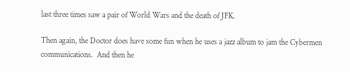last three times saw a pair of World Wars and the death of JFK.

Then again, the Doctor does have some fun when he uses a jazz album to jam the Cybermen communications.  And then he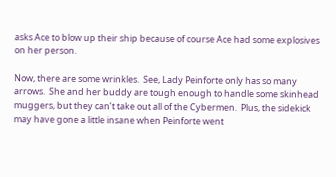asks Ace to blow up their ship because of course Ace had some explosives on her person.

Now, there are some wrinkles.  See, Lady Peinforte only has so many arrows.  She and her buddy are tough enough to handle some skinhead muggers, but they can’t take out all of the Cybermen.  Plus, the sidekick may have gone a little insane when Peinforte went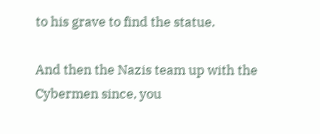to his grave to find the statue.

And then the Nazis team up with the Cybermen since, you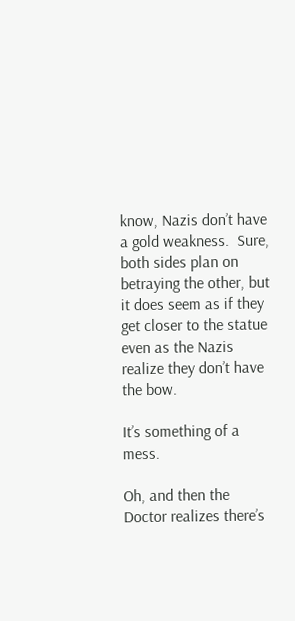know, Nazis don’t have a gold weakness.  Sure, both sides plan on betraying the other, but it does seem as if they get closer to the statue even as the Nazis realize they don’t have the bow.

It’s something of a mess.

Oh, and then the Doctor realizes there’s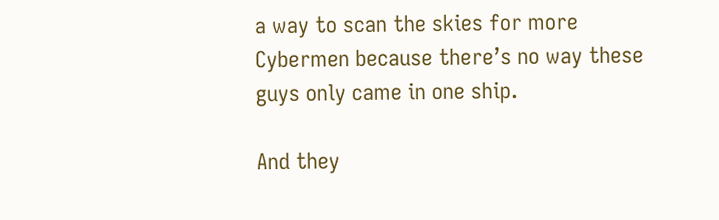a way to scan the skies for more Cybermen because there’s no way these guys only came in one ship.

And they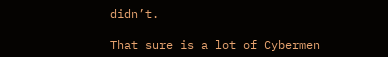didn’t.

That sure is a lot of Cybermen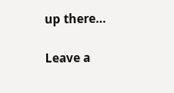up there…

Leave a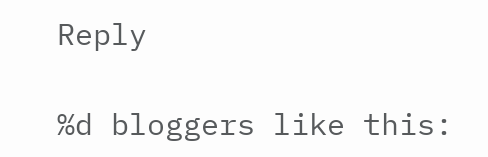Reply

%d bloggers like this: